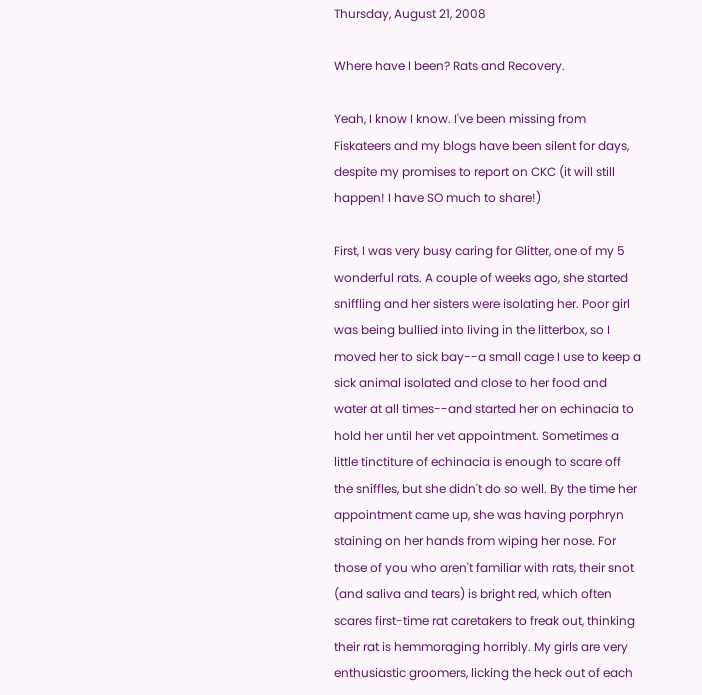Thursday, August 21, 2008

Where have I been? Rats and Recovery.

Yeah, I know I know. I've been missing from Fiskateers and my blogs have been silent for days, despite my promises to report on CKC (it will still happen! I have SO much to share!)

First, I was very busy caring for Glitter, one of my 5 wonderful rats. A couple of weeks ago, she started sniffling and her sisters were isolating her. Poor girl was being bullied into living in the litterbox, so I moved her to sick bay--a small cage I use to keep a sick animal isolated and close to her food and water at all times--and started her on echinacia to hold her until her vet appointment. Sometimes a little tinctiture of echinacia is enough to scare off the sniffles, but she didn't do so well. By the time her appointment came up, she was having porphryn staining on her hands from wiping her nose. For those of you who aren't familiar with rats, their snot (and saliva and tears) is bright red, which often scares first-time rat caretakers to freak out, thinking their rat is hemmoraging horribly. My girls are very enthusiastic groomers, licking the heck out of each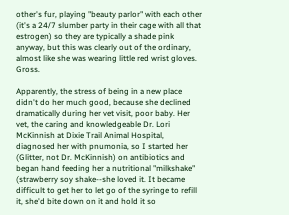other's fur, playing "beauty parlor" with each other (it's a 24/7 slumber party in their cage with all that estrogen) so they are typically a shade pink anyway, but this was clearly out of the ordinary, almost like she was wearing little red wrist gloves. Gross.

Apparently, the stress of being in a new place didn't do her much good, because she declined dramatically during her vet visit, poor baby. Her vet, the caring and knowledgeable Dr. Lori McKinnish at Dixie Trail Animal Hospital, diagnosed her with pnumonia, so I started her (Glitter, not Dr. McKinnish) on antibiotics and began hand feeding her a nutritional "milkshake" (strawberry soy shake--she loved it. It became difficult to get her to let go of the syringe to refill it, she'd bite down on it and hold it so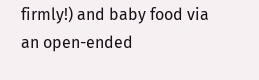firmly!) and baby food via an open-ended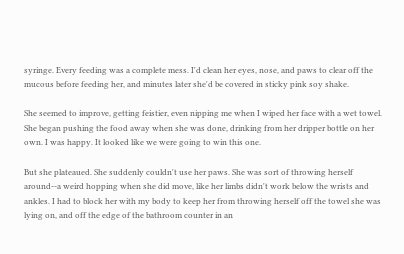syringe. Every feeding was a complete mess. I'd clean her eyes, nose, and paws to clear off the mucous before feeding her, and minutes later she'd be covered in sticky pink soy shake.

She seemed to improve, getting feistier, even nipping me when I wiped her face with a wet towel. She began pushing the food away when she was done, drinking from her dripper bottle on her own. I was happy. It looked like we were going to win this one.

But she plateaued. She suddenly couldn't use her paws. She was sort of throwing herself around--a weird hopping when she did move, like her limbs didn't work below the wrists and ankles. I had to block her with my body to keep her from throwing herself off the towel she was lying on, and off the edge of the bathroom counter in an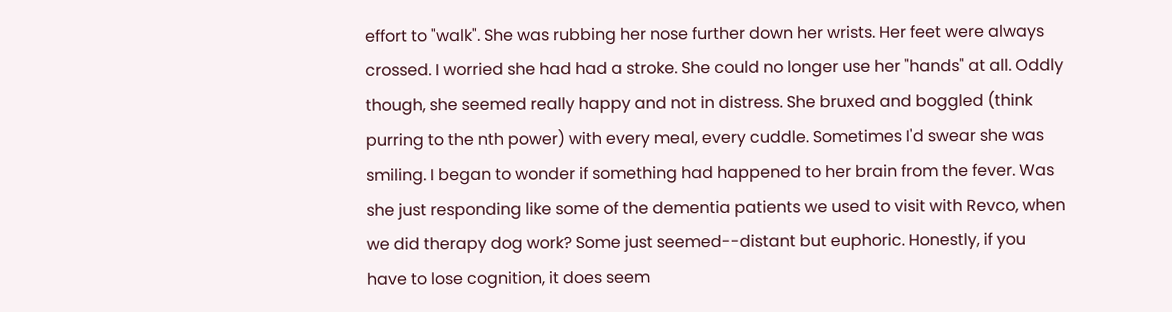effort to "walk". She was rubbing her nose further down her wrists. Her feet were always crossed. I worried she had had a stroke. She could no longer use her "hands" at all. Oddly though, she seemed really happy and not in distress. She bruxed and boggled (think purring to the nth power) with every meal, every cuddle. Sometimes I'd swear she was smiling. I began to wonder if something had happened to her brain from the fever. Was she just responding like some of the dementia patients we used to visit with Revco, when we did therapy dog work? Some just seemed--distant but euphoric. Honestly, if you have to lose cognition, it does seem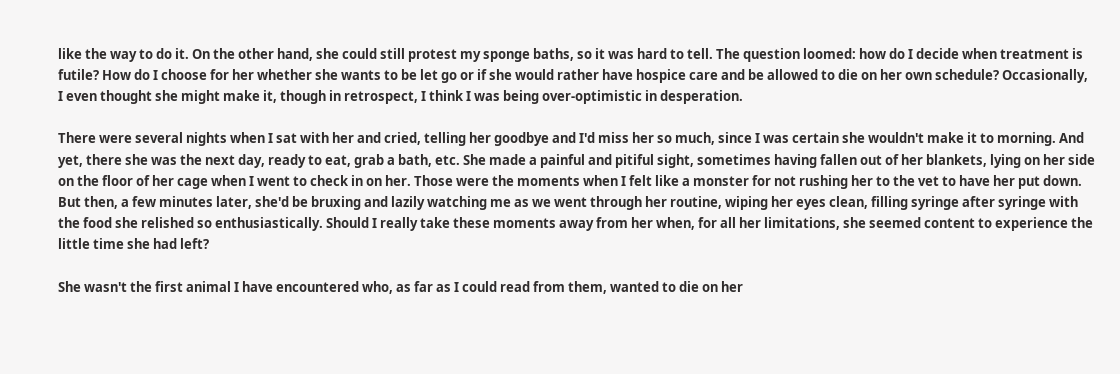like the way to do it. On the other hand, she could still protest my sponge baths, so it was hard to tell. The question loomed: how do I decide when treatment is futile? How do I choose for her whether she wants to be let go or if she would rather have hospice care and be allowed to die on her own schedule? Occasionally, I even thought she might make it, though in retrospect, I think I was being over-optimistic in desperation.

There were several nights when I sat with her and cried, telling her goodbye and I'd miss her so much, since I was certain she wouldn't make it to morning. And yet, there she was the next day, ready to eat, grab a bath, etc. She made a painful and pitiful sight, sometimes having fallen out of her blankets, lying on her side on the floor of her cage when I went to check in on her. Those were the moments when I felt like a monster for not rushing her to the vet to have her put down. But then, a few minutes later, she'd be bruxing and lazily watching me as we went through her routine, wiping her eyes clean, filling syringe after syringe with the food she relished so enthusiastically. Should I really take these moments away from her when, for all her limitations, she seemed content to experience the little time she had left?

She wasn't the first animal I have encountered who, as far as I could read from them, wanted to die on her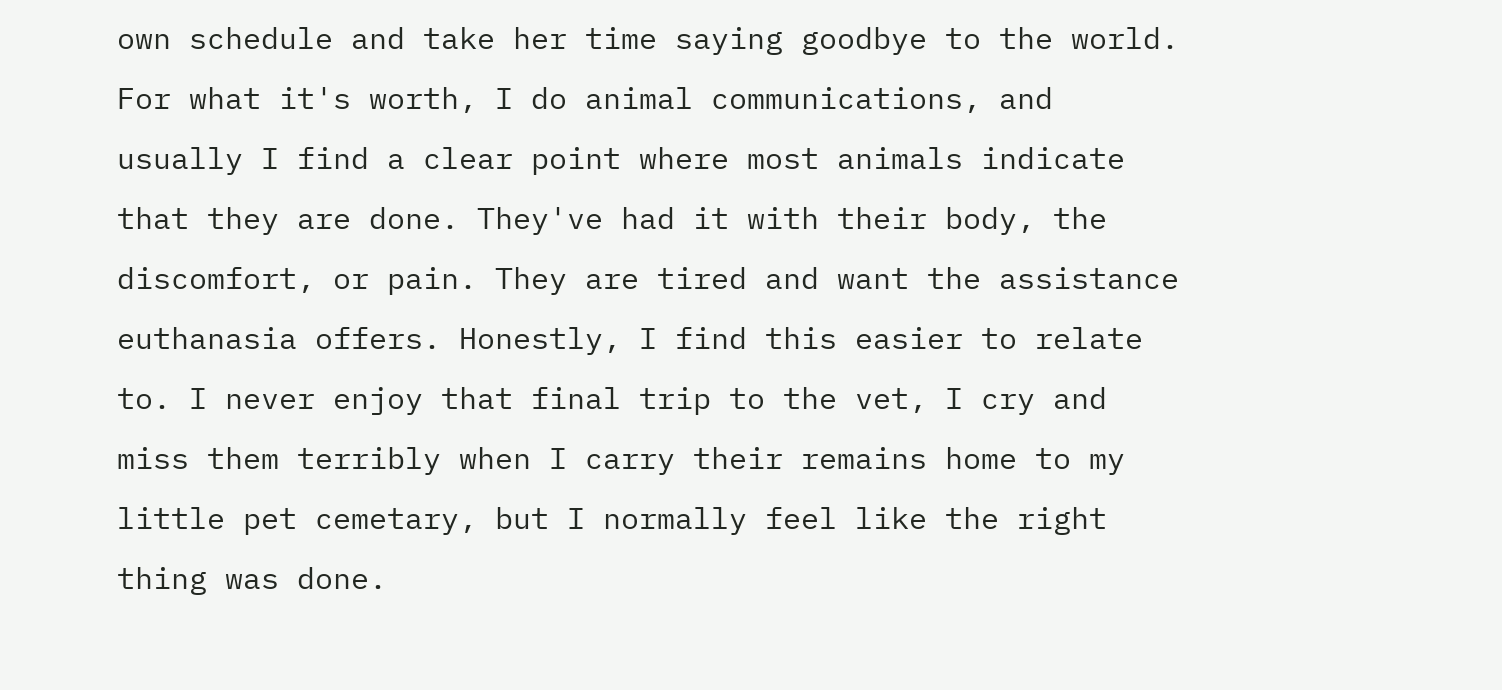own schedule and take her time saying goodbye to the world. For what it's worth, I do animal communications, and usually I find a clear point where most animals indicate that they are done. They've had it with their body, the discomfort, or pain. They are tired and want the assistance euthanasia offers. Honestly, I find this easier to relate to. I never enjoy that final trip to the vet, I cry and miss them terribly when I carry their remains home to my little pet cemetary, but I normally feel like the right thing was done.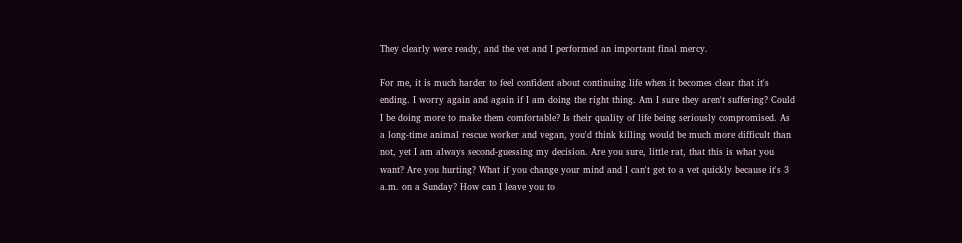They clearly were ready, and the vet and I performed an important final mercy.

For me, it is much harder to feel confident about continuing life when it becomes clear that it's ending. I worry again and again if I am doing the right thing. Am I sure they aren't suffering? Could I be doing more to make them comfortable? Is their quality of life being seriously compromised. As a long-time animal rescue worker and vegan, you'd think killing would be much more difficult than not, yet I am always second-guessing my decision. Are you sure, little rat, that this is what you want? Are you hurting? What if you change your mind and I can't get to a vet quickly because it's 3 a.m. on a Sunday? How can I leave you to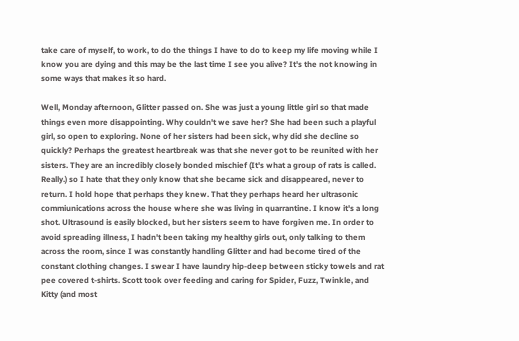take care of myself, to work, to do the things I have to do to keep my life moving while I know you are dying and this may be the last time I see you alive? It's the not knowing in some ways that makes it so hard.

Well, Monday afternoon, Glitter passed on. She was just a young little girl so that made things even more disappointing. Why couldn't we save her? She had been such a playful girl, so open to exploring. None of her sisters had been sick, why did she decline so quickly? Perhaps the greatest heartbreak was that she never got to be reunited with her sisters. They are an incredibly closely bonded mischief (It's what a group of rats is called. Really.) so I hate that they only know that she became sick and disappeared, never to return. I hold hope that perhaps they knew. That they perhaps heard her ultrasonic commiunications across the house where she was living in quarrantine. I know it's a long shot. Ultrasound is easily blocked, but her sisters seem to have forgiven me. In order to avoid spreading illness, I hadn't been taking my healthy girls out, only talking to them across the room, since I was constantly handling Glitter and had become tired of the constant clothing changes. I swear I have laundry hip-deep between sticky towels and rat pee covered t-shirts. Scott took over feeding and caring for Spider, Fuzz, Twinkle, and Kitty (and most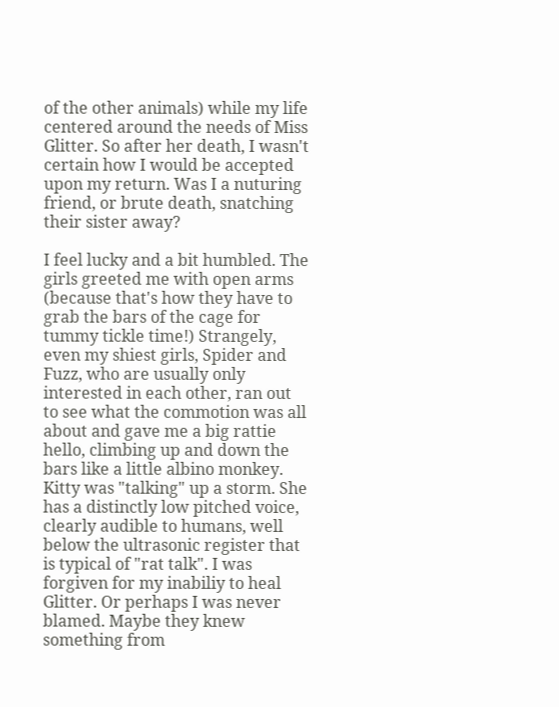of the other animals) while my life centered around the needs of Miss Glitter. So after her death, I wasn't certain how I would be accepted upon my return. Was I a nuturing friend, or brute death, snatching their sister away?

I feel lucky and a bit humbled. The girls greeted me with open arms (because that's how they have to grab the bars of the cage for tummy tickle time!) Strangely, even my shiest girls, Spider and Fuzz, who are usually only interested in each other, ran out to see what the commotion was all about and gave me a big rattie hello, climbing up and down the bars like a little albino monkey. Kitty was "talking" up a storm. She has a distinctly low pitched voice, clearly audible to humans, well below the ultrasonic register that is typical of "rat talk". I was forgiven for my inabiliy to heal Glitter. Or perhaps I was never blamed. Maybe they knew something from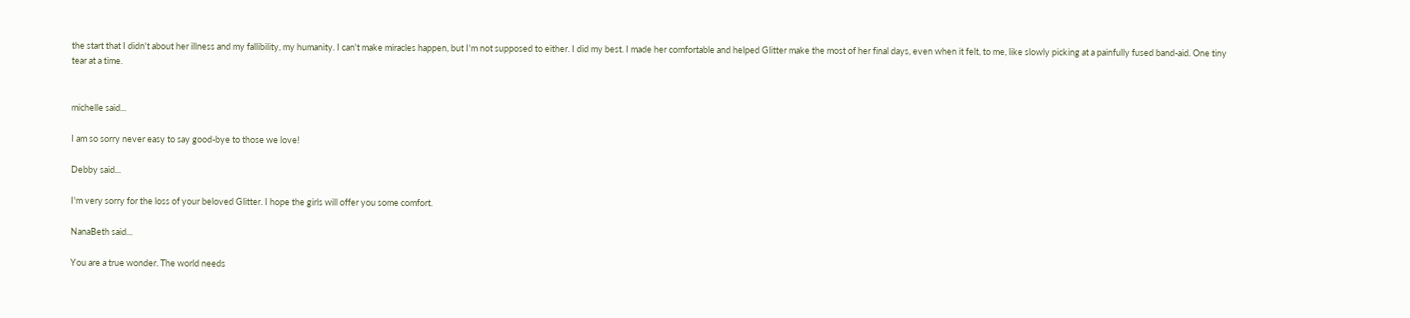the start that I didn't about her illness and my fallibility, my humanity. I can't make miracles happen, but I'm not supposed to either. I did my best. I made her comfortable and helped Glitter make the most of her final days, even when it felt, to me, like slowly picking at a painfully fused band-aid. One tiny tear at a time.


michelle said...

I am so sorry never easy to say good-bye to those we love!

Debby said...

I'm very sorry for the loss of your beloved Glitter. I hope the girls will offer you some comfort.

NanaBeth said...

You are a true wonder. The world needs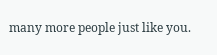many more people just like you.